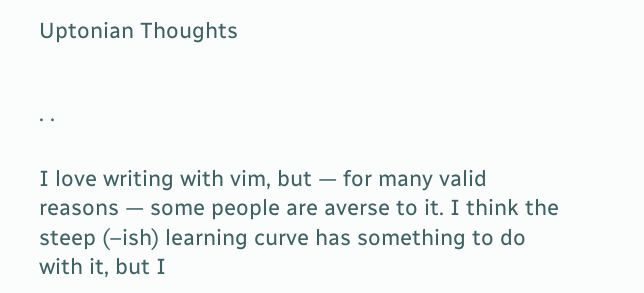Uptonian Thoughts


· ·

I love writing with vim, but — for many valid reasons — some people are averse to it. I think the steep (–ish) learning curve has something to do with it, but I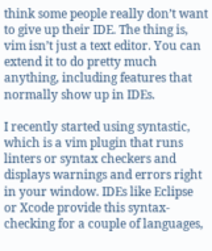think some people really don’t want to give up their IDE. The thing is, vim isn’t just a text editor. You can extend it to do pretty much anything, including features that normally show up in IDEs.

I recently started using syntastic, which is a vim plugin that runs linters or syntax checkers and displays warnings and errors right in your window. IDEs like Eclipse or Xcode provide this syntax-checking for a couple of languages,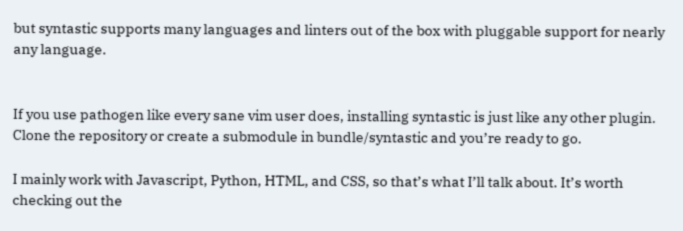but syntastic supports many languages and linters out of the box with pluggable support for nearly any language.


If you use pathogen like every sane vim user does, installing syntastic is just like any other plugin. Clone the repository or create a submodule in bundle/syntastic and you’re ready to go.

I mainly work with Javascript, Python, HTML, and CSS, so that’s what I’ll talk about. It’s worth checking out the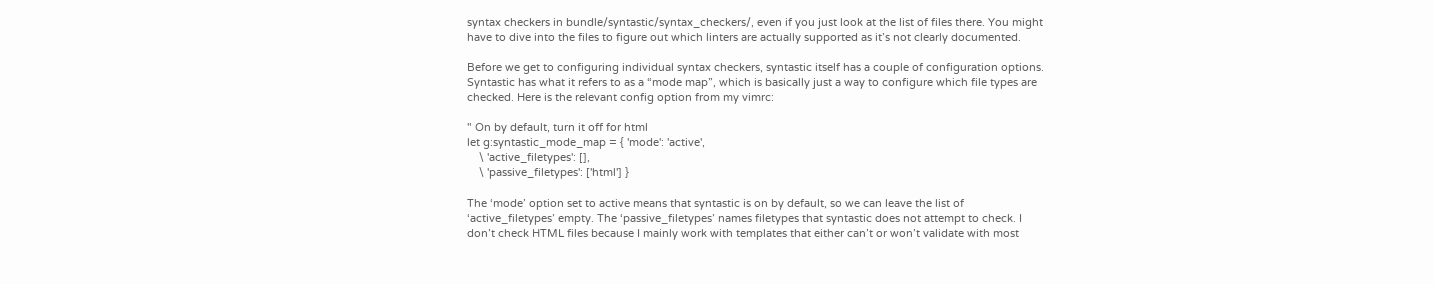syntax checkers in bundle/syntastic/syntax_checkers/, even if you just look at the list of files there. You might have to dive into the files to figure out which linters are actually supported as it’s not clearly documented.

Before we get to configuring individual syntax checkers, syntastic itself has a couple of configuration options. Syntastic has what it refers to as a “mode map”, which is basically just a way to configure which file types are checked. Here is the relevant config option from my vimrc:

" On by default, turn it off for html
let g:syntastic_mode_map = { 'mode': 'active',
    \ 'active_filetypes': [],
    \ 'passive_filetypes': ['html'] }

The ‘mode’ option set to active means that syntastic is on by default, so we can leave the list of ‘active_filetypes’ empty. The ‘passive_filetypes’ names filetypes that syntastic does not attempt to check. I don’t check HTML files because I mainly work with templates that either can’t or won’t validate with most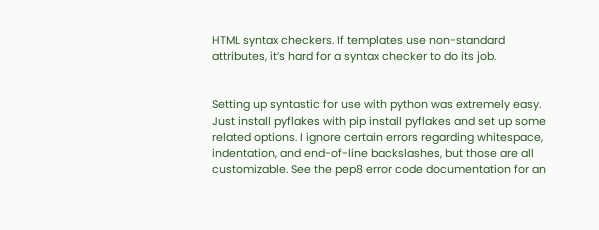HTML syntax checkers. If templates use non-standard attributes, it’s hard for a syntax checker to do its job.


Setting up syntastic for use with python was extremely easy. Just install pyflakes with pip install pyflakes and set up some related options. I ignore certain errors regarding whitespace, indentation, and end-of-line backslashes, but those are all customizable. See the pep8 error code documentation for an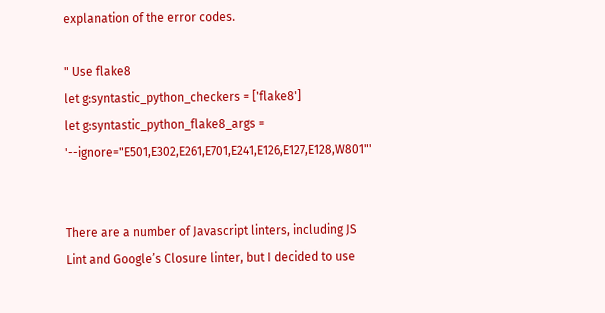explanation of the error codes.

" Use flake8
let g:syntastic_python_checkers = ['flake8']
let g:syntastic_python_flake8_args = '--ignore="E501,E302,E261,E701,E241,E126,E127,E128,W801"'


There are a number of Javascript linters, including JS Lint and Google’s Closure linter, but I decided to use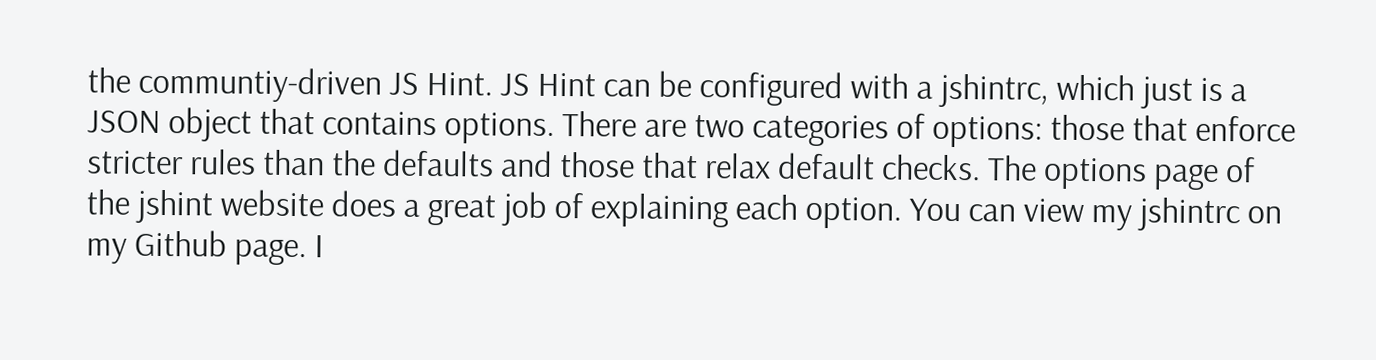the communtiy-driven JS Hint. JS Hint can be configured with a jshintrc, which just is a JSON object that contains options. There are two categories of options: those that enforce stricter rules than the defaults and those that relax default checks. The options page of the jshint website does a great job of explaining each option. You can view my jshintrc on my Github page. I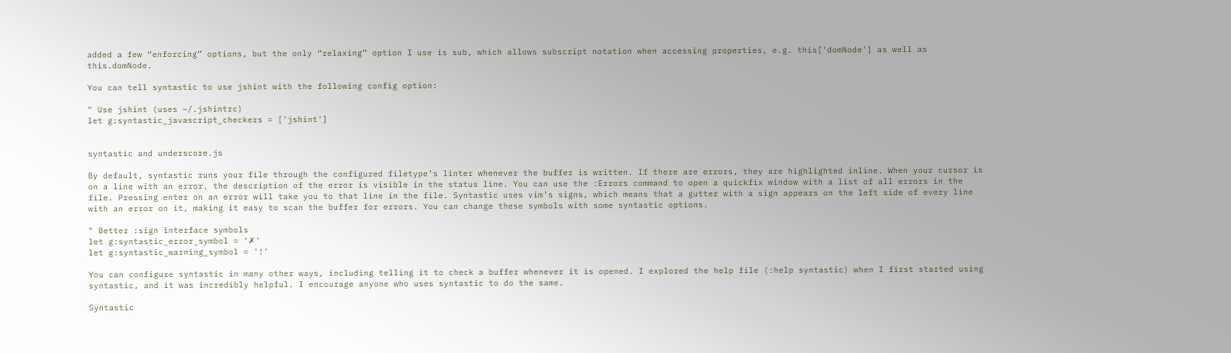added a few “enforcing” options, but the only “relaxing” option I use is sub, which allows subscript notation when accessing properties, e.g. this['domNode'] as well as this.domNode.

You can tell syntastic to use jshint with the following config option:

" Use jshint (uses ~/.jshintrc)
let g:syntastic_javascript_checkers = ['jshint']


syntastic and underscore.js

By default, syntastic runs your file through the configured filetype’s linter whenever the buffer is written. If there are errors, they are highlighted inline. When your cursor is on a line with an error, the description of the error is visible in the status line. You can use the :Errors command to open a quickfix window with a list of all errors in the file. Pressing enter on an error will take you to that line in the file. Syntastic uses vim’s signs, which means that a gutter with a sign appears on the left side of every line with an error on it, making it easy to scan the buffer for errors. You can change these symbols with some syntastic options.

" Better :sign interface symbols
let g:syntastic_error_symbol = '✗'
let g:syntastic_warning_symbol = '!'

You can configure syntastic in many other ways, including telling it to check a buffer whenever it is opened. I explored the help file (:help syntastic) when I first started using syntastic, and it was incredibly helpful. I encourage anyone who uses syntastic to do the same.

Syntastic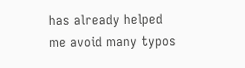has already helped me avoid many typos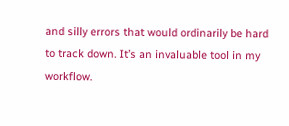and silly errors that would ordinarily be hard to track down. It’s an invaluable tool in my workflow.